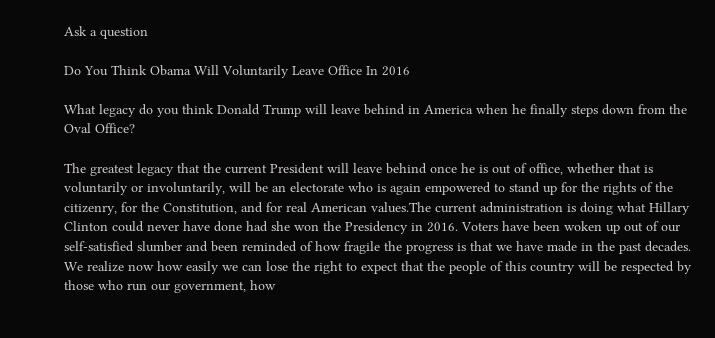Ask a question

Do You Think Obama Will Voluntarily Leave Office In 2016

What legacy do you think Donald Trump will leave behind in America when he finally steps down from the Oval Office?

The greatest legacy that the current President will leave behind once he is out of office, whether that is voluntarily or involuntarily, will be an electorate who is again empowered to stand up for the rights of the citizenry, for the Constitution, and for real American values.The current administration is doing what Hillary Clinton could never have done had she won the Presidency in 2016. Voters have been woken up out of our self-satisfied slumber and been reminded of how fragile the progress is that we have made in the past decades. We realize now how easily we can lose the right to expect that the people of this country will be respected by those who run our government, how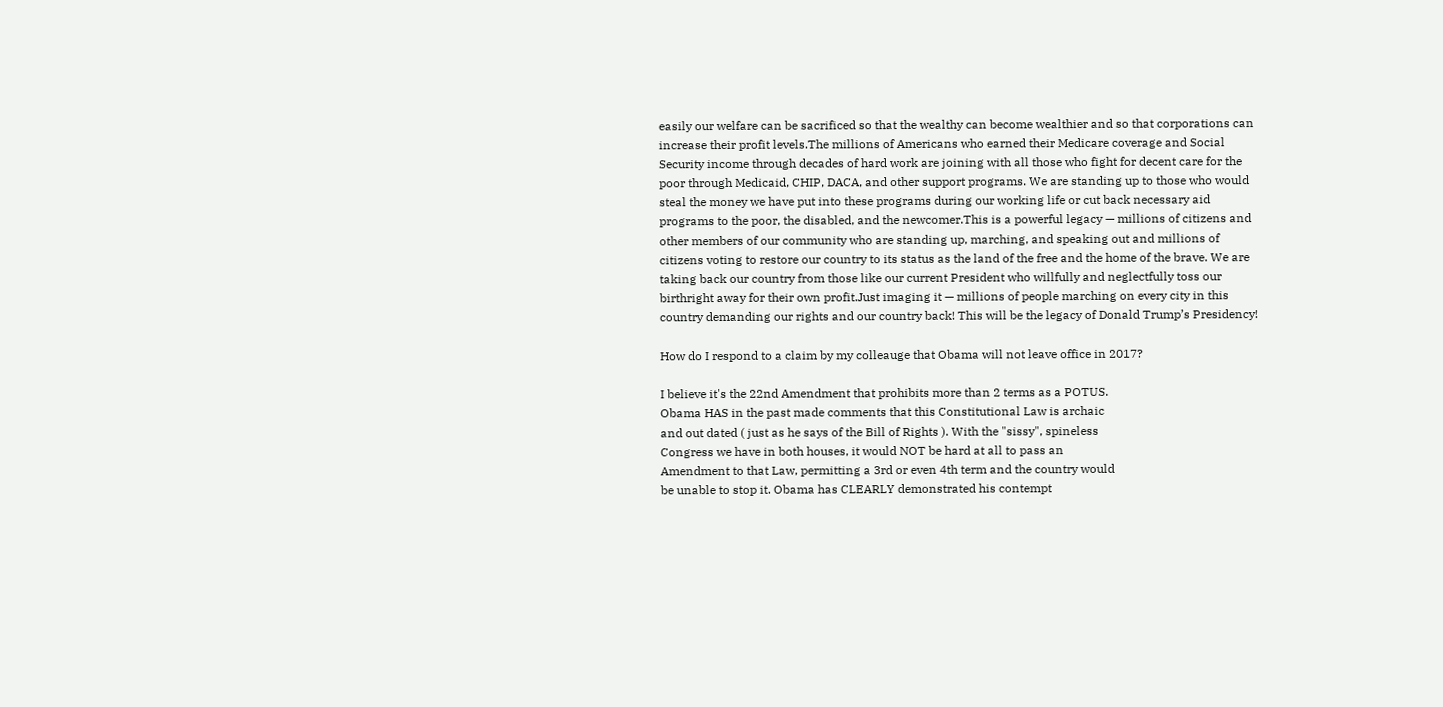easily our welfare can be sacrificed so that the wealthy can become wealthier and so that corporations can increase their profit levels.The millions of Americans who earned their Medicare coverage and Social Security income through decades of hard work are joining with all those who fight for decent care for the poor through Medicaid, CHIP, DACA, and other support programs. We are standing up to those who would steal the money we have put into these programs during our working life or cut back necessary aid programs to the poor, the disabled, and the newcomer.This is a powerful legacy — millions of citizens and other members of our community who are standing up, marching, and speaking out and millions of citizens voting to restore our country to its status as the land of the free and the home of the brave. We are taking back our country from those like our current President who willfully and neglectfully toss our birthright away for their own profit.Just imaging it — millions of people marching on every city in this country demanding our rights and our country back! This will be the legacy of Donald Trump’s Presidency!

How do I respond to a claim by my colleauge that Obama will not leave office in 2017?

I believe it's the 22nd Amendment that prohibits more than 2 terms as a POTUS.
Obama HAS in the past made comments that this Constitutional Law is archaic
and out dated ( just as he says of the Bill of Rights ). With the "sissy", spineless
Congress we have in both houses, it would NOT be hard at all to pass an
Amendment to that Law, permitting a 3rd or even 4th term and the country would
be unable to stop it. Obama has CLEARLY demonstrated his contempt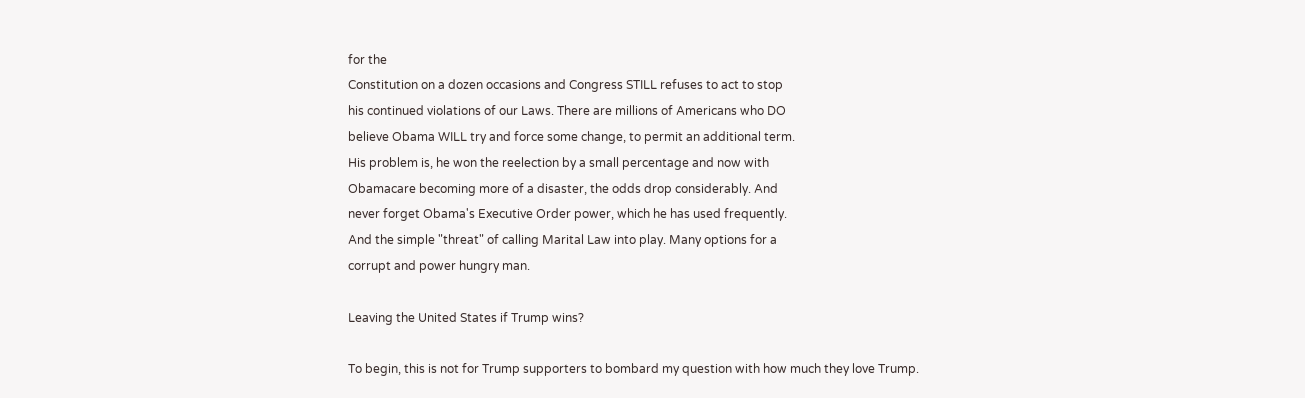for the
Constitution on a dozen occasions and Congress STILL refuses to act to stop
his continued violations of our Laws. There are millions of Americans who DO
believe Obama WILL try and force some change, to permit an additional term.
His problem is, he won the reelection by a small percentage and now with
Obamacare becoming more of a disaster, the odds drop considerably. And
never forget Obama's Executive Order power, which he has used frequently.
And the simple "threat" of calling Marital Law into play. Many options for a
corrupt and power hungry man.

Leaving the United States if Trump wins?

To begin, this is not for Trump supporters to bombard my question with how much they love Trump.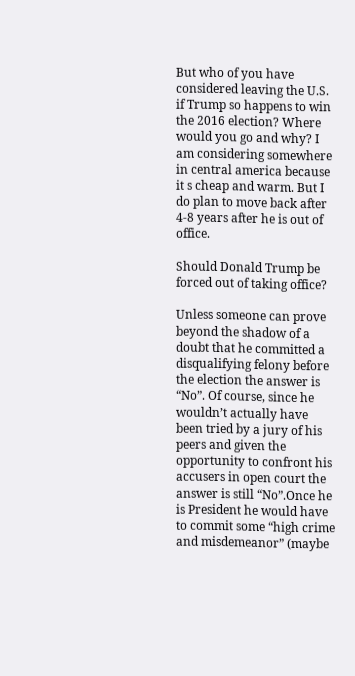But who of you have considered leaving the U.S. if Trump so happens to win the 2016 election? Where would you go and why? I am considering somewhere in central america because it s cheap and warm. But I do plan to move back after 4-8 years after he is out of office.

Should Donald Trump be forced out of taking office?

Unless someone can prove beyond the shadow of a doubt that he committed a disqualifying felony before the election the answer is “No”. Of course, since he wouldn’t actually have been tried by a jury of his peers and given the opportunity to confront his accusers in open court the answer is still “No”.Once he is President he would have to commit some “high crime and misdemeanor” (maybe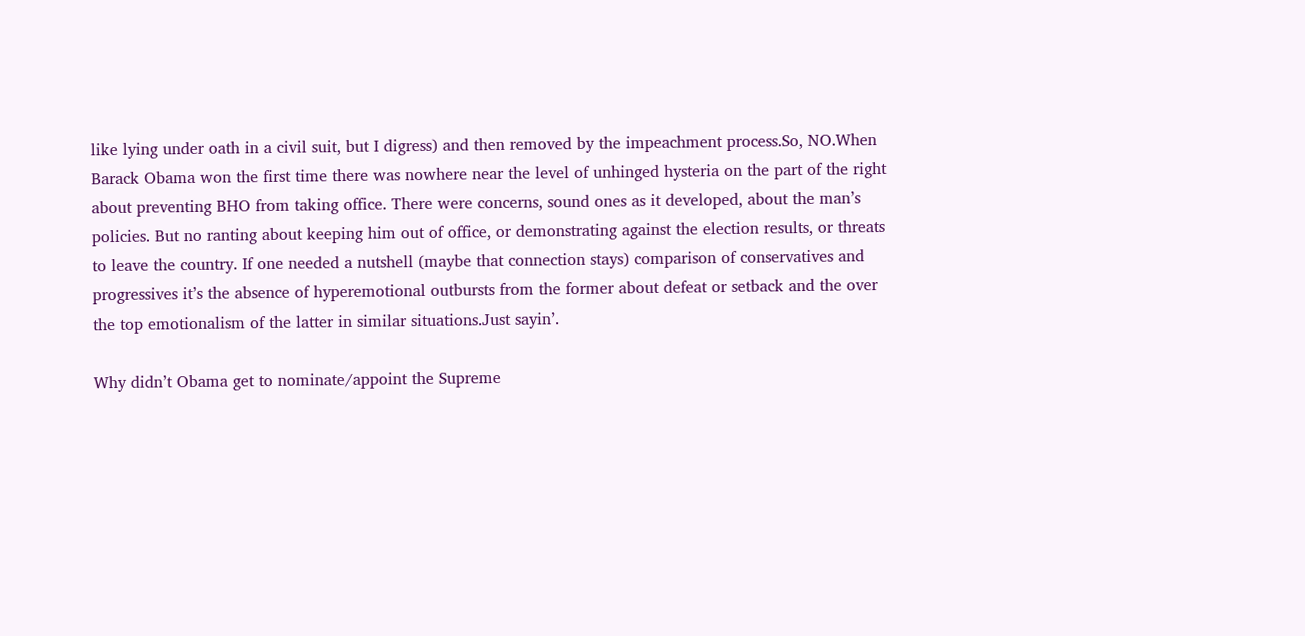like lying under oath in a civil suit, but I digress) and then removed by the impeachment process.So, NO.When Barack Obama won the first time there was nowhere near the level of unhinged hysteria on the part of the right about preventing BHO from taking office. There were concerns, sound ones as it developed, about the man’s policies. But no ranting about keeping him out of office, or demonstrating against the election results, or threats to leave the country. If one needed a nutshell (maybe that connection stays) comparison of conservatives and progressives it’s the absence of hyperemotional outbursts from the former about defeat or setback and the over the top emotionalism of the latter in similar situations.Just sayin’.

Why didn’t Obama get to nominate/appoint the Supreme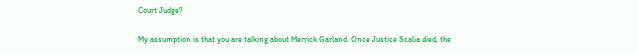Court Judge?

My assumption is that you are talking about Merrick Garland. Once Justice Scalia died, the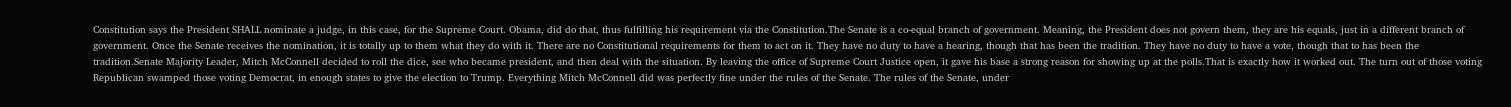Constitution says the President SHALL nominate a judge, in this case, for the Supreme Court. Obama, did do that, thus fulfilling his requirement via the Constitution.The Senate is a co-equal branch of government. Meaning, the President does not govern them, they are his equals, just in a different branch of government. Once the Senate receives the nomination, it is totally up to them what they do with it. There are no Constitutional requirements for them to act on it. They have no duty to have a hearing, though that has been the tradition. They have no duty to have a vote, though that to has been the tradition.Senate Majority Leader, Mitch McConnell decided to roll the dice, see who became president, and then deal with the situation. By leaving the office of Supreme Court Justice open, it gave his base a strong reason for showing up at the polls.That is exactly how it worked out. The turn out of those voting Republican swamped those voting Democrat, in enough states to give the election to Trump. Everything Mitch McConnell did was perfectly fine under the rules of the Senate. The rules of the Senate, under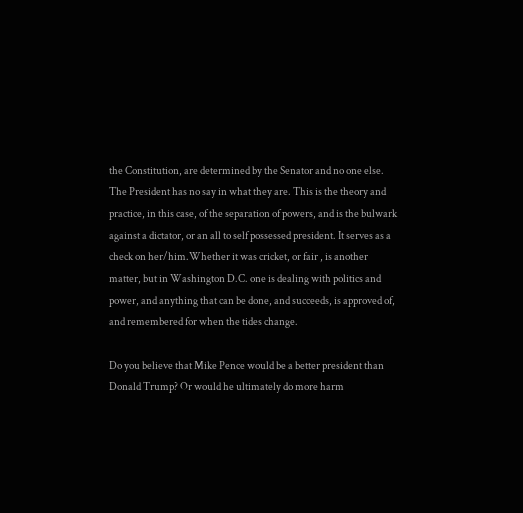the Constitution, are determined by the Senator and no one else. The President has no say in what they are. This is the theory and practice, in this case, of the separation of powers, and is the bulwark against a dictator, or an all to self possessed president. It serves as a check on her/him.Whether it was cricket, or fair , is another matter, but in Washington D.C. one is dealing with politics and power, and anything that can be done, and succeeds, is approved of, and remembered for when the tides change.

Do you believe that Mike Pence would be a better president than Donald Trump? Or would he ultimately do more harm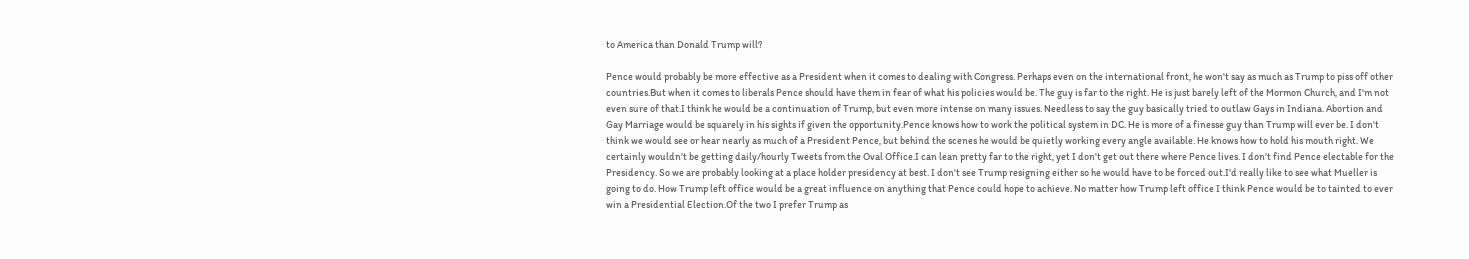to America than Donald Trump will?

Pence would probably be more effective as a President when it comes to dealing with Congress. Perhaps even on the international front, he won't say as much as Trump to piss off other countries.But when it comes to liberals Pence should have them in fear of what his policies would be. The guy is far to the right. He is just barely left of the Mormon Church, and I'm not even sure of that.I think he would be a continuation of Trump, but even more intense on many issues. Needless to say the guy basically tried to outlaw Gays in Indiana. Abortion and Gay Marriage would be squarely in his sights if given the opportunity.Pence knows how to work the political system in DC. He is more of a finesse guy than Trump will ever be. I don't think we would see or hear nearly as much of a President Pence, but behind the scenes he would be quietly working every angle available. He knows how to hold his mouth right. We certainly wouldn't be getting daily/hourly Tweets from the Oval Office.I can lean pretty far to the right, yet I don't get out there where Pence lives. I don't find Pence electable for the Presidency. So we are probably looking at a place holder presidency at best. I don't see Trump resigning either so he would have to be forced out.I'd really like to see what Mueller is going to do. How Trump left office would be a great influence on anything that Pence could hope to achieve. No matter how Trump left office I think Pence would be to tainted to ever win a Presidential Election.Of the two I prefer Trump as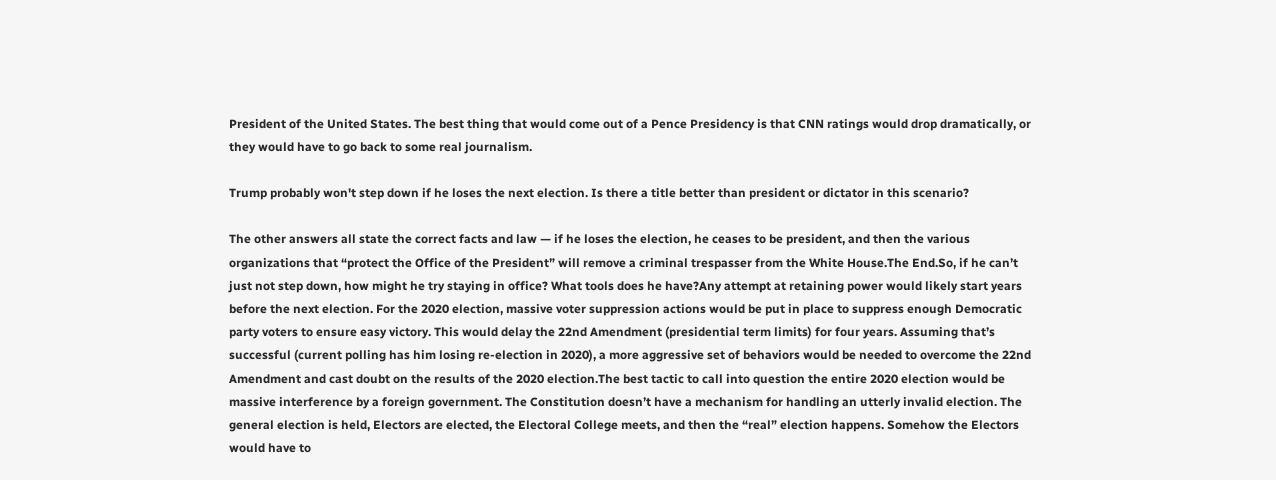President of the United States. The best thing that would come out of a Pence Presidency is that CNN ratings would drop dramatically, or they would have to go back to some real journalism.

Trump probably won't step down if he loses the next election. Is there a title better than president or dictator in this scenario?

The other answers all state the correct facts and law — if he loses the election, he ceases to be president, and then the various organizations that “protect the Office of the President” will remove a criminal trespasser from the White House.The End.So, if he can’t just not step down, how might he try staying in office? What tools does he have?Any attempt at retaining power would likely start years before the next election. For the 2020 election, massive voter suppression actions would be put in place to suppress enough Democratic party voters to ensure easy victory. This would delay the 22nd Amendment (presidential term limits) for four years. Assuming that’s successful (current polling has him losing re-election in 2020), a more aggressive set of behaviors would be needed to overcome the 22nd Amendment and cast doubt on the results of the 2020 election.The best tactic to call into question the entire 2020 election would be massive interference by a foreign government. The Constitution doesn’t have a mechanism for handling an utterly invalid election. The general election is held, Electors are elected, the Electoral College meets, and then the “real” election happens. Somehow the Electors would have to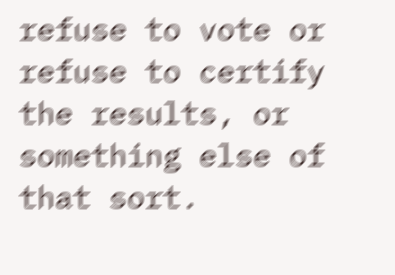refuse to vote or refuse to certify the results, or something else of that sort.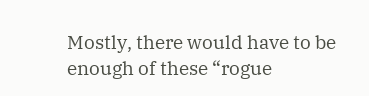Mostly, there would have to be enough of these “rogue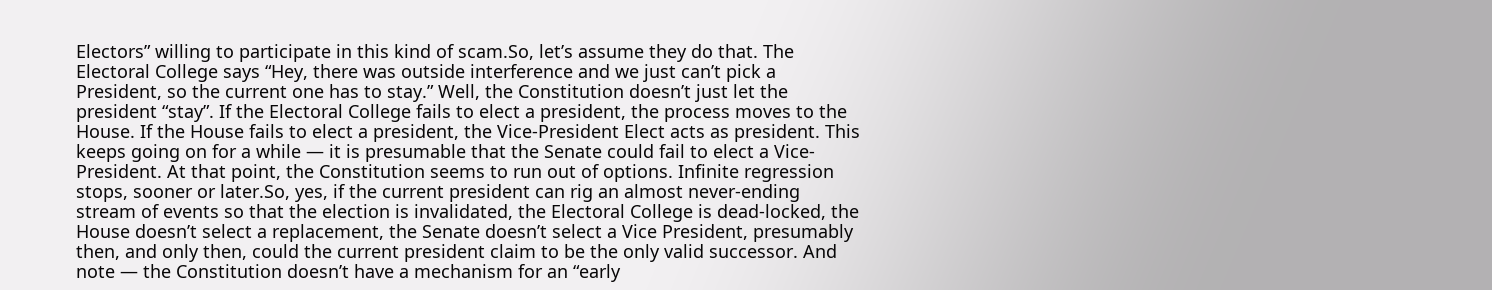Electors” willing to participate in this kind of scam.So, let’s assume they do that. The Electoral College says “Hey, there was outside interference and we just can’t pick a President, so the current one has to stay.” Well, the Constitution doesn’t just let the president “stay”. If the Electoral College fails to elect a president, the process moves to the House. If the House fails to elect a president, the Vice-President Elect acts as president. This keeps going on for a while — it is presumable that the Senate could fail to elect a Vice-President. At that point, the Constitution seems to run out of options. Infinite regression stops, sooner or later.So, yes, if the current president can rig an almost never-ending stream of events so that the election is invalidated, the Electoral College is dead-locked, the House doesn’t select a replacement, the Senate doesn’t select a Vice President, presumably then, and only then, could the current president claim to be the only valid successor. And note — the Constitution doesn’t have a mechanism for an “early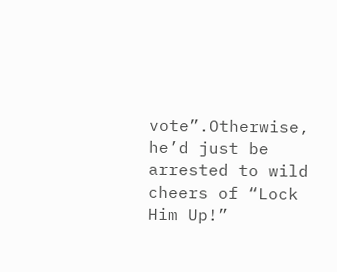vote”.Otherwise, he’d just be arrested to wild cheers of “Lock Him Up!”